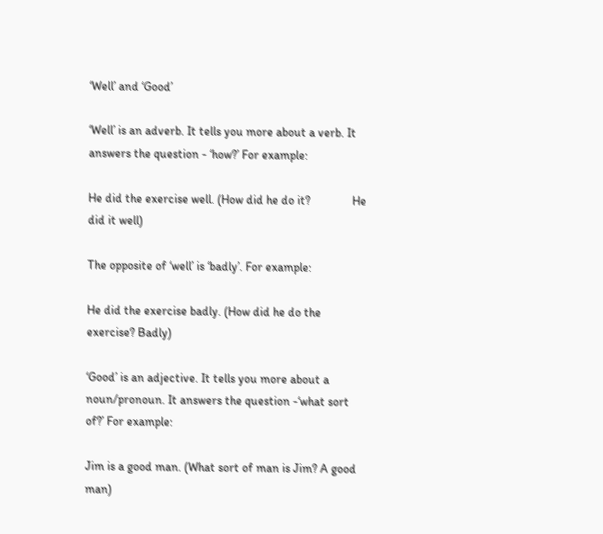‘Well’ and ‘Good’

‘Well’ is an adverb. It tells you more about a verb. It answers the question - ‘how?’ For example:

He did the exercise well. (How did he do it?              He did it well)

The opposite of ‘well’ is ‘badly’. For example:

He did the exercise badly. (How did he do the exercise? Badly)

‘Good’ is an adjective. It tells you more about a noun/pronoun. It answers the question -‘what sort of?’ For example:

Jim is a good man. (What sort of man is Jim? A good man)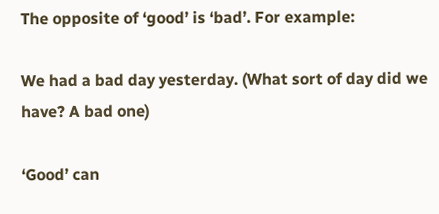The opposite of ‘good’ is ‘bad’. For example:

We had a bad day yesterday. (What sort of day did we have? A bad one)

‘Good’ can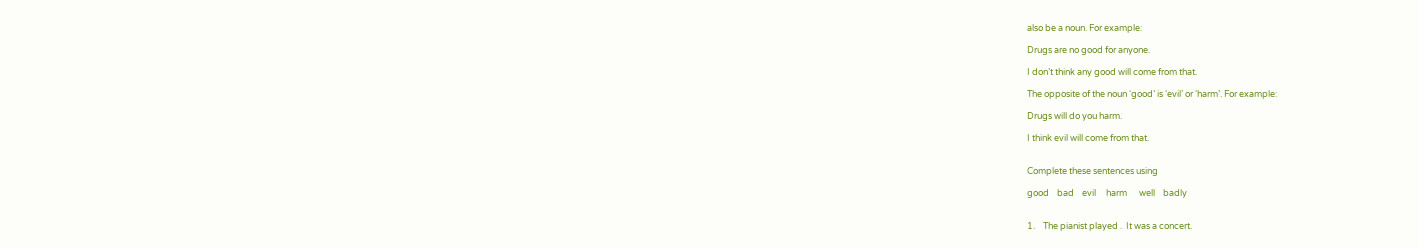also be a noun. For example:

Drugs are no good for anyone.

I don’t think any good will come from that.

The opposite of the noun ‘good’ is ‘evil’ or ‘harm’. For example:

Drugs will do you harm.

I think evil will come from that.


Complete these sentences using

good    bad    evil     harm      well    badly


1.    The pianist played .  It was a concert.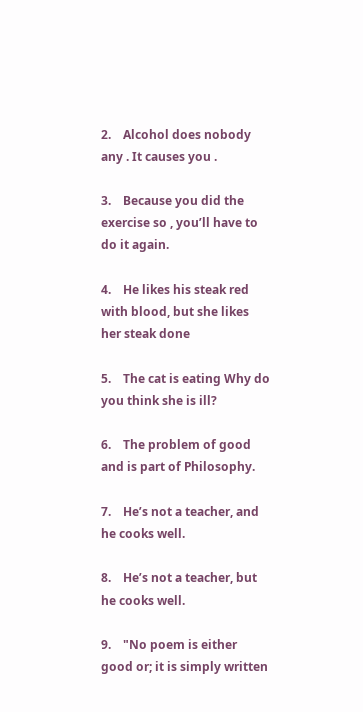2.    Alcohol does nobody any . It causes you .

3.    Because you did the exercise so , you’ll have to do it again.

4.    He likes his steak red with blood, but she likes her steak done

5.    The cat is eating Why do you think she is ill?

6.    The problem of good and is part of Philosophy.

7.    He’s not a teacher, and he cooks well.

8.    He’s not a teacher, but he cooks well.

9.    "No poem is either good or; it is simply written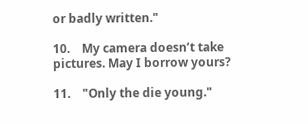or badly written."

10.    My camera doesn’t take pictures. May I borrow yours?

11.    "Only the die young."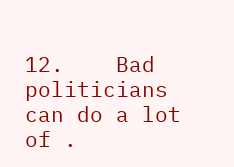12.    Bad politicians can do a lot of .